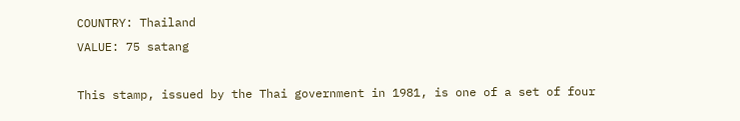COUNTRY: Thailand
VALUE: 75 satang

This stamp, issued by the Thai government in 1981, is one of a set of four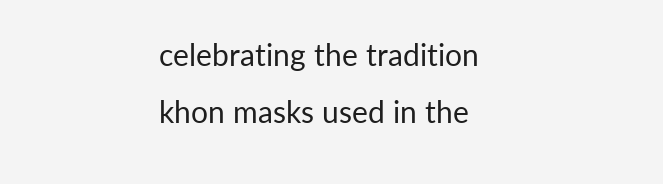celebrating the tradition khon masks used in the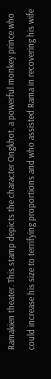Ramakien theater. This stamp depicts the character Ongkhot, a powerful monkey prince who could increase his size to terrifying proportions and who assisted Rama in recovering his wife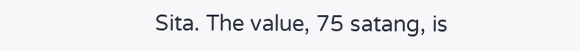Sita. The value, 75 satang, is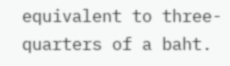equivalent to three-quarters of a baht.